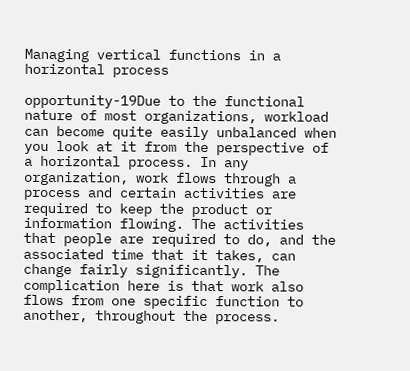Managing vertical functions in a horizontal process

opportunity-19Due to the functional nature of most organizations, workload can become quite easily unbalanced when you look at it from the perspective of a horizontal process. In any organization, work flows through a process and certain activities are required to keep the product or information flowing. The activities that people are required to do, and the associated time that it takes, can change fairly significantly. The complication here is that work also flows from one specific function to another, throughout the process.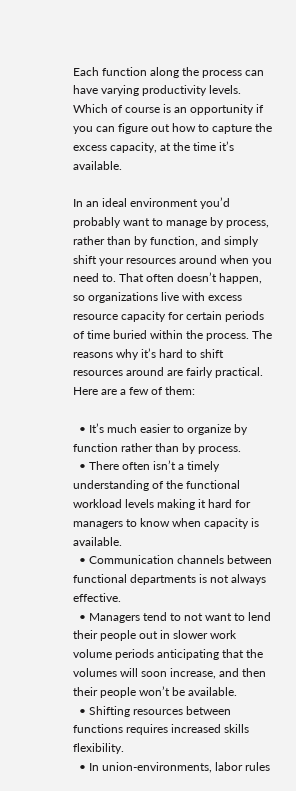Each function along the process can have varying productivity levels. Which of course is an opportunity if you can figure out how to capture the excess capacity, at the time it’s available.

In an ideal environment you’d probably want to manage by process, rather than by function, and simply shift your resources around when you need to. That often doesn’t happen, so organizations live with excess resource capacity for certain periods of time buried within the process. The reasons why it’s hard to shift resources around are fairly practical. Here are a few of them:

  • It’s much easier to organize by function rather than by process.
  • There often isn’t a timely understanding of the functional workload levels making it hard for managers to know when capacity is available.
  • Communication channels between functional departments is not always effective.
  • Managers tend to not want to lend their people out in slower work volume periods anticipating that the volumes will soon increase, and then their people won’t be available.
  • Shifting resources between functions requires increased skills flexibility.
  • In union-environments, labor rules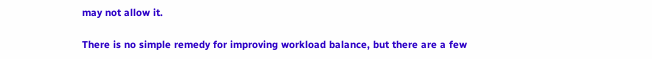may not allow it.

There is no simple remedy for improving workload balance, but there are a few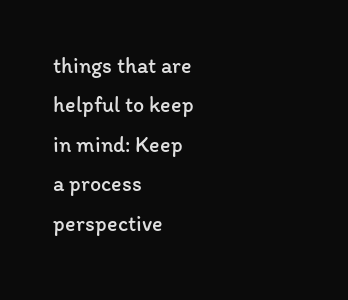things that are helpful to keep in mind: Keep a process perspective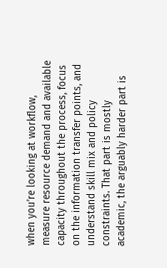when you’re looking at workflow, measure resource demand and available capacity throughout the process, focus on the information transfer points, and understand skill mix and policy constraints. That part is mostly academic, the arguably harder part is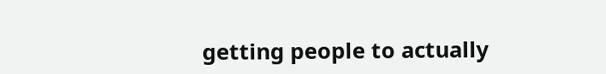getting people to actually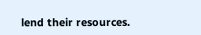lend their resources.